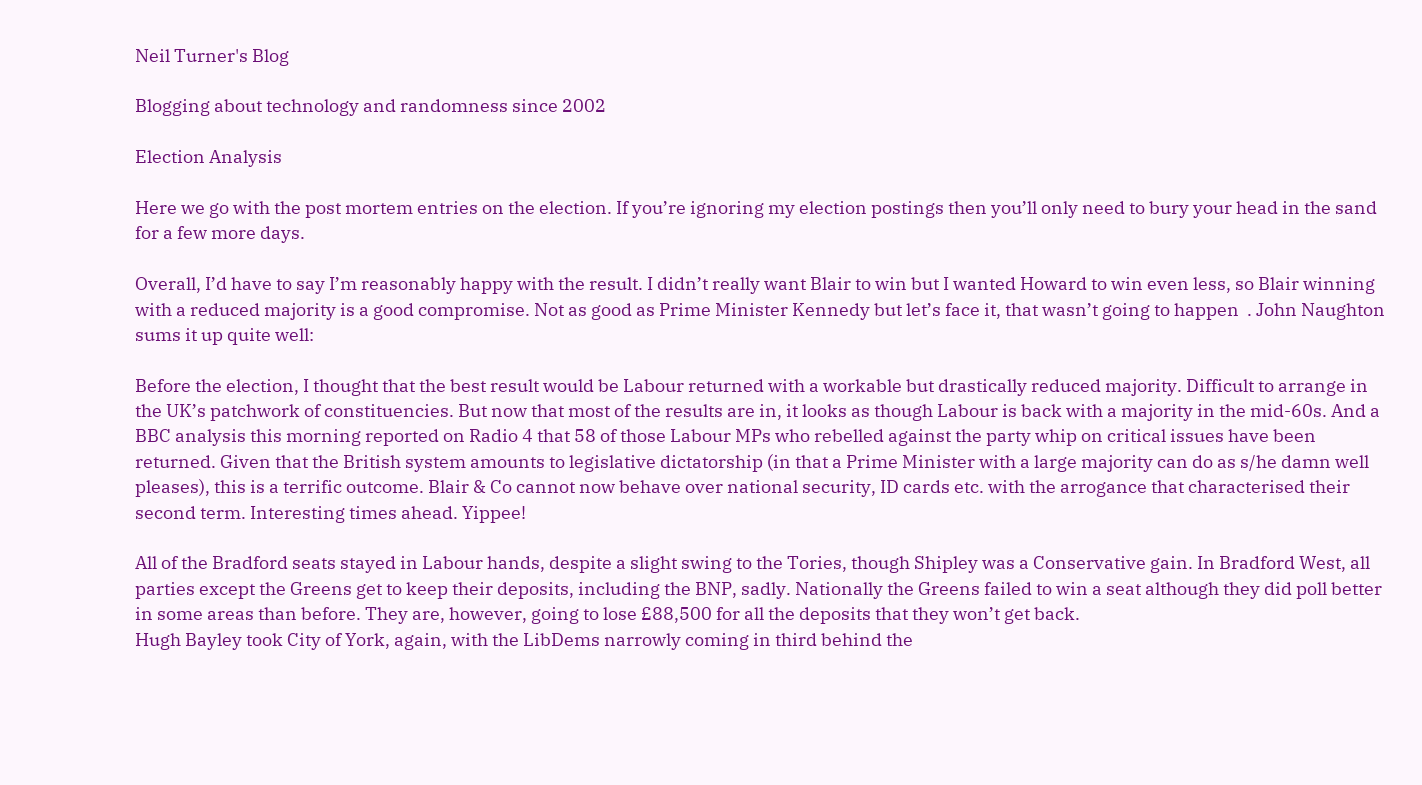Neil Turner's Blog

Blogging about technology and randomness since 2002

Election Analysis

Here we go with the post mortem entries on the election. If you’re ignoring my election postings then you’ll only need to bury your head in the sand for a few more days.

Overall, I’d have to say I’m reasonably happy with the result. I didn’t really want Blair to win but I wanted Howard to win even less, so Blair winning with a reduced majority is a good compromise. Not as good as Prime Minister Kennedy but let’s face it, that wasn’t going to happen  . John Naughton sums it up quite well:

Before the election, I thought that the best result would be Labour returned with a workable but drastically reduced majority. Difficult to arrange in the UK’s patchwork of constituencies. But now that most of the results are in, it looks as though Labour is back with a majority in the mid-60s. And a BBC analysis this morning reported on Radio 4 that 58 of those Labour MPs who rebelled against the party whip on critical issues have been returned. Given that the British system amounts to legislative dictatorship (in that a Prime Minister with a large majority can do as s/he damn well pleases), this is a terrific outcome. Blair & Co cannot now behave over national security, ID cards etc. with the arrogance that characterised their second term. Interesting times ahead. Yippee!

All of the Bradford seats stayed in Labour hands, despite a slight swing to the Tories, though Shipley was a Conservative gain. In Bradford West, all parties except the Greens get to keep their deposits, including the BNP, sadly. Nationally the Greens failed to win a seat although they did poll better in some areas than before. They are, however, going to lose £88,500 for all the deposits that they won’t get back.
Hugh Bayley took City of York, again, with the LibDems narrowly coming in third behind the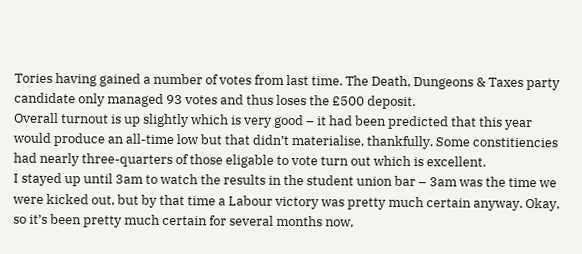Tories having gained a number of votes from last time. The Death, Dungeons & Taxes party candidate only managed 93 votes and thus loses the £500 deposit.
Overall turnout is up slightly which is very good – it had been predicted that this year would produce an all-time low but that didn’t materialise, thankfully. Some constitiencies had nearly three-quarters of those eligable to vote turn out which is excellent.
I stayed up until 3am to watch the results in the student union bar – 3am was the time we were kicked out, but by that time a Labour victory was pretty much certain anyway. Okay, so it’s been pretty much certain for several months now,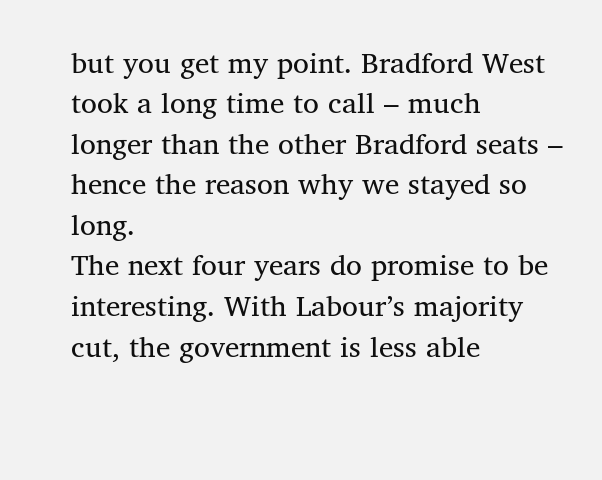but you get my point. Bradford West took a long time to call – much longer than the other Bradford seats – hence the reason why we stayed so long.
The next four years do promise to be interesting. With Labour’s majority cut, the government is less able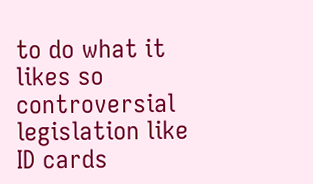to do what it likes so controversial legislation like ID cards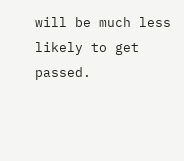will be much less likely to get passed.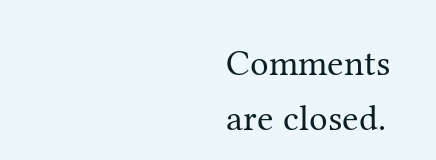Comments are closed.